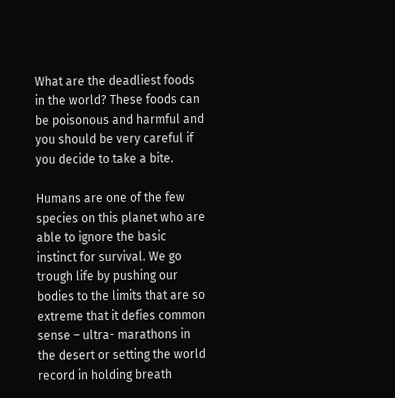What are the deadliest foods in the world? These foods can be poisonous and harmful and you should be very careful if you decide to take a bite.

Humans are one of the few species on this planet who are able to ignore the basic instinct for survival. We go trough life by pushing our bodies to the limits that are so extreme that it defies common sense – ultra- marathons in the desert or setting the world record in holding breath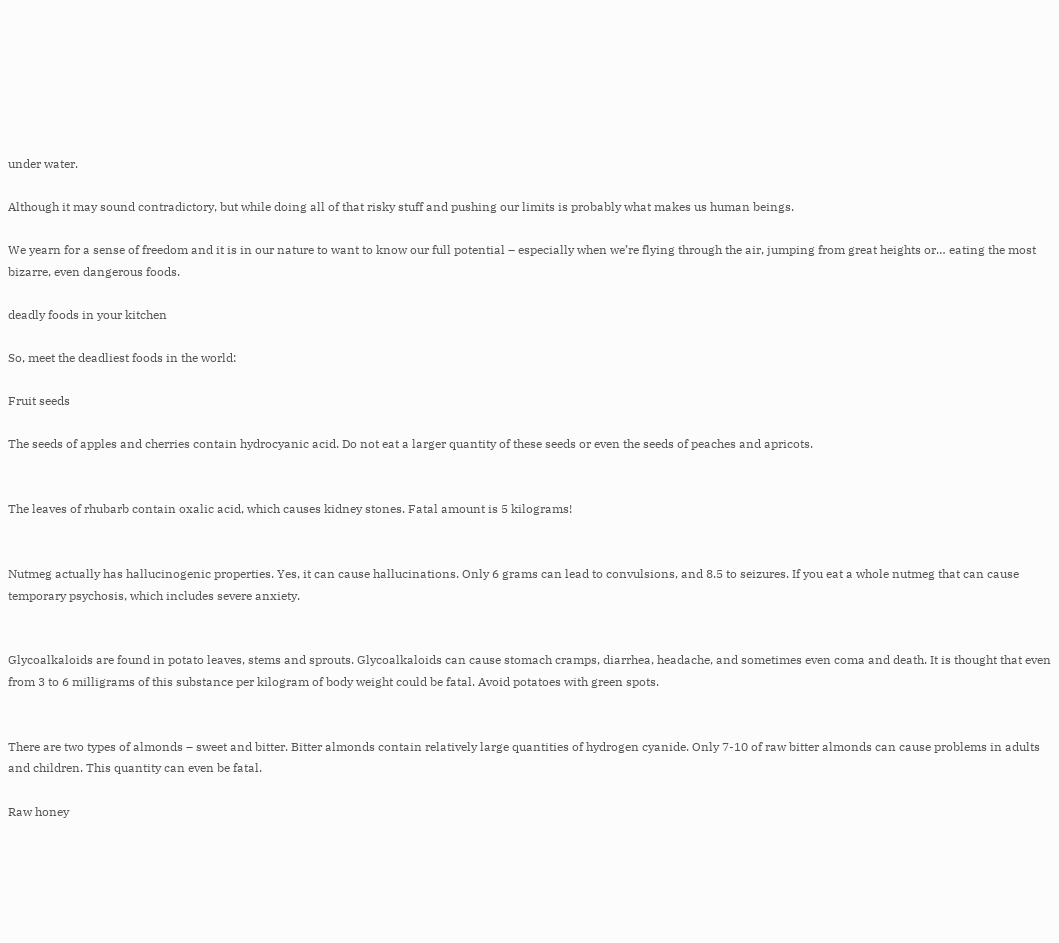under water.

Although it may sound contradictory, but while doing all of that risky stuff and pushing our limits is probably what makes us human beings.

We yearn for a sense of freedom and it is in our nature to want to know our full potential – especially when we’re flying through the air, jumping from great heights or… eating the most bizarre, even dangerous foods.

deadly foods in your kitchen

So, meet the deadliest foods in the world:

Fruit seeds

The seeds of apples and cherries contain hydrocyanic acid. Do not eat a larger quantity of these seeds or even the seeds of peaches and apricots.


The leaves of rhubarb contain oxalic acid, which causes kidney stones. Fatal amount is 5 kilograms!


Nutmeg actually has hallucinogenic properties. Yes, it can cause hallucinations. Only 6 grams can lead to convulsions, and 8.5 to seizures. If you eat a whole nutmeg that can cause temporary psychosis, which includes severe anxiety.


Glycoalkaloids are found in potato leaves, stems and sprouts. Glycoalkaloids can cause stomach cramps, diarrhea, headache, and sometimes even coma and death. It is thought that even from 3 to 6 milligrams of this substance per kilogram of body weight could be fatal. Avoid potatoes with green spots.


There are two types of almonds – sweet and bitter. Bitter almonds contain relatively large quantities of hydrogen cyanide. Only 7-10 of raw bitter almonds can cause problems in adults and children. This quantity can even be fatal.

Raw honey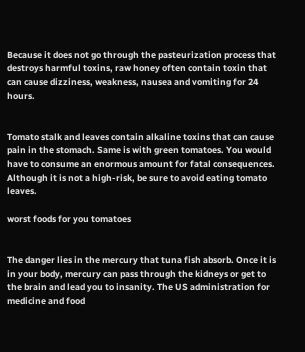Because it does not go through the pasteurization process that destroys harmful toxins, raw honey often contain toxin that can cause dizziness, weakness, nausea and vomiting for 24 hours.


Tomato stalk and leaves contain alkaline toxins that can cause pain in the stomach. Same is with green tomatoes. You would have to consume an enormous amount for fatal consequences. Although it is not a high-risk, be sure to avoid eating tomato leaves.

worst foods for you tomatoes


The danger lies in the mercury that tuna fish absorb. Once it is in your body, mercury can pass through the kidneys or get to the brain and lead you to insanity. The US administration for medicine and food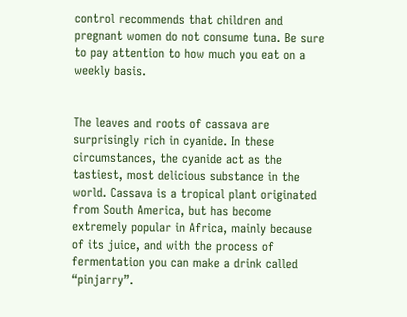control recommends that children and pregnant women do not consume tuna. Be sure to pay attention to how much you eat on a weekly basis.


The leaves and roots of cassava are surprisingly rich in cyanide. In these circumstances, the cyanide act as the tastiest, most delicious substance in the world. Cassava is a tropical plant originated from South America, but has become extremely popular in Africa, mainly because of its juice, and with the process of fermentation you can make a drink called “pinjarry”.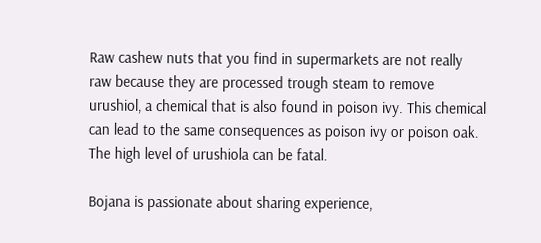Raw cashew nuts that you find in supermarkets are not really raw because they are processed trough steam to remove urushiol, a chemical that is also found in poison ivy. This chemical can lead to the same consequences as poison ivy or poison oak. The high level of urushiola can be fatal.

Bojana is passionate about sharing experience,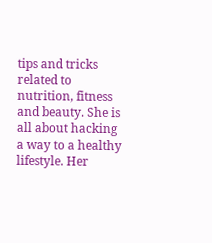tips and tricks related to nutrition, fitness and beauty. She is all about hacking a way to a healthy lifestyle. Her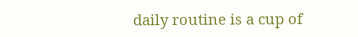daily routine is a cup of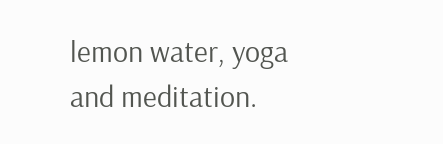lemon water, yoga and meditation.